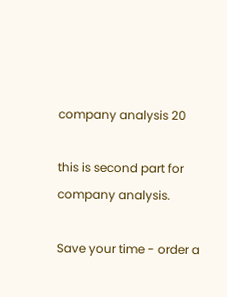company analysis 20

this is second part for company analysis.

Save your time - order a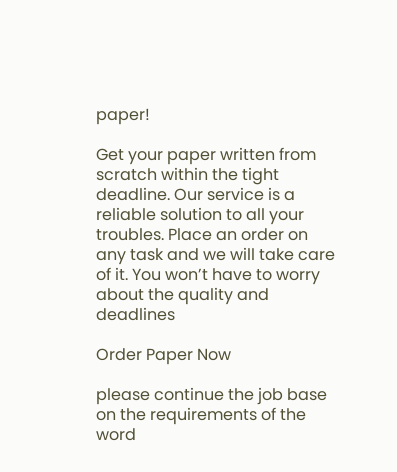paper!

Get your paper written from scratch within the tight deadline. Our service is a reliable solution to all your troubles. Place an order on any task and we will take care of it. You won’t have to worry about the quality and deadlines

Order Paper Now

please continue the job base on the requirements of the word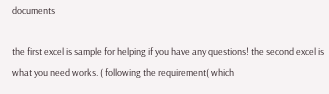documents

the first excel is sample for helping if you have any questions! the second excel is what you need works. ( following the requirement( which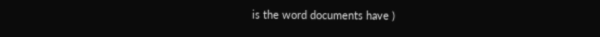is the word documents have )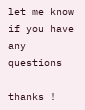let me know if you have any questions

thanks !